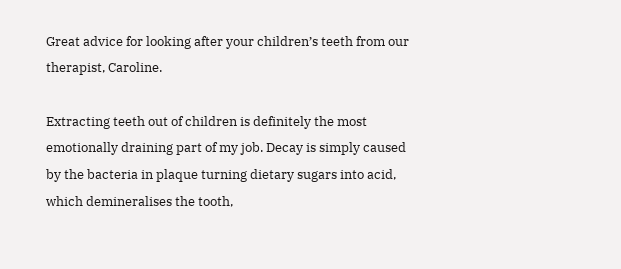Great advice for looking after your children’s teeth from our therapist, Caroline.

Extracting teeth out of children is definitely the most emotionally draining part of my job. Decay is simply caused by the bacteria in plaque turning dietary sugars into acid, which demineralises the tooth,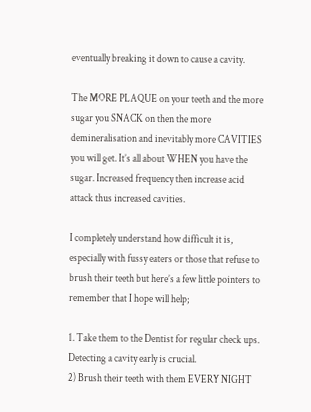eventually breaking it down to cause a cavity.

The MORE PLAQUE on your teeth and the more sugar you SNACK on then the more demineralisation and inevitably more CAVITIES you will get. It’s all about WHEN you have the sugar. Increased frequency then increase acid attack thus increased cavities.

I completely understand how difficult it is, especially with fussy eaters or those that refuse to brush their teeth but here’s a few little pointers to remember that I hope will help;

1. Take them to the Dentist for regular check ups. Detecting a cavity early is crucial.
2) Brush their teeth with them EVERY NIGHT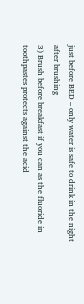just before BED – only water is safe to drink in the night after brushing
3) Brush before breakfast if you can as the fluoride in toothpastes protects against the acid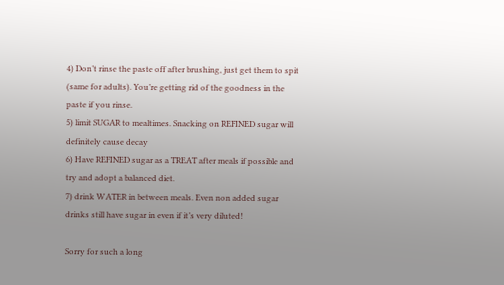4) Don’t rinse the paste off after brushing, just get them to spit (same for adults). You’re getting rid of the goodness in the paste if you rinse.
5) limit SUGAR to mealtimes. Snacking on REFINED sugar will definitely cause decay
6) Have REFINED sugar as a TREAT after meals if possible and try and adopt a balanced diet.
7) drink WATER in between meals. Even non added sugar drinks still have sugar in even if it’s very diluted!

Sorry for such a long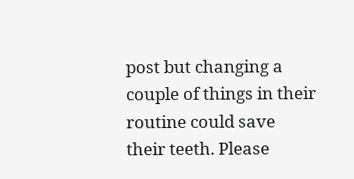post but changing a couple of things in their routine could save their teeth. Please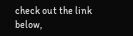check out the link below,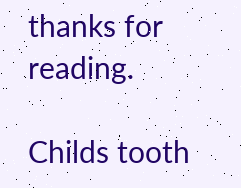thanks for reading.

Childs tooth